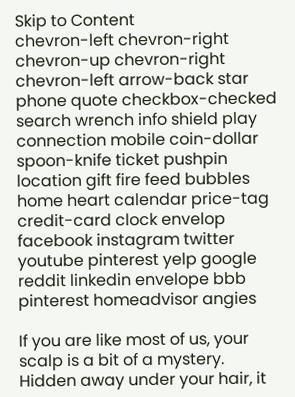Skip to Content
chevron-left chevron-right chevron-up chevron-right chevron-left arrow-back star phone quote checkbox-checked search wrench info shield play connection mobile coin-dollar spoon-knife ticket pushpin location gift fire feed bubbles home heart calendar price-tag credit-card clock envelop facebook instagram twitter youtube pinterest yelp google reddit linkedin envelope bbb pinterest homeadvisor angies

If you are like most of us, your scalp is a bit of a mystery. Hidden away under your hair, it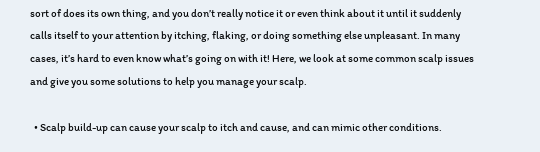sort of does its own thing, and you don’t really notice it or even think about it until it suddenly calls itself to your attention by itching, flaking, or doing something else unpleasant. In many cases, it’s hard to even know what’s going on with it! Here, we look at some common scalp issues and give you some solutions to help you manage your scalp.

  • Scalp build-up can cause your scalp to itch and cause, and can mimic other conditions.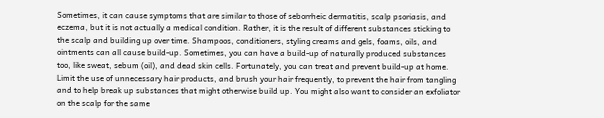Sometimes, it can cause symptoms that are similar to those of seborrheic dermatitis, scalp psoriasis, and eczema, but it is not actually a medical condition. Rather, it is the result of different substances sticking to the scalp and building up over time. Shampoos, conditioners, styling creams and gels, foams, oils, and ointments can all cause build-up. Sometimes, you can have a build-up of naturally produced substances too, like sweat, sebum (oil), and dead skin cells. Fortunately, you can treat and prevent build-up at home. Limit the use of unnecessary hair products, and brush your hair frequently, to prevent the hair from tangling and to help break up substances that might otherwise build up. You might also want to consider an exfoliator on the scalp for the same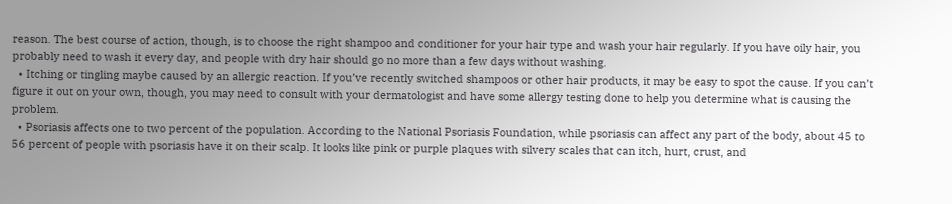reason. The best course of action, though, is to choose the right shampoo and conditioner for your hair type and wash your hair regularly. If you have oily hair, you probably need to wash it every day, and people with dry hair should go no more than a few days without washing.
  • Itching or tingling maybe caused by an allergic reaction. If you’ve recently switched shampoos or other hair products, it may be easy to spot the cause. If you can’t figure it out on your own, though, you may need to consult with your dermatologist and have some allergy testing done to help you determine what is causing the problem.
  • Psoriasis affects one to two percent of the population. According to the National Psoriasis Foundation, while psoriasis can affect any part of the body, about 45 to 56 percent of people with psoriasis have it on their scalp. It looks like pink or purple plaques with silvery scales that can itch, hurt, crust, and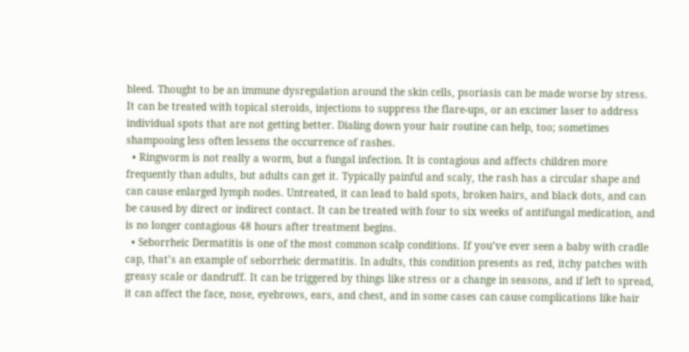bleed. Thought to be an immune dysregulation around the skin cells, psoriasis can be made worse by stress. It can be treated with topical steroids, injections to suppress the flare-ups, or an excimer laser to address individual spots that are not getting better. Dialing down your hair routine can help, too; sometimes shampooing less often lessens the occurrence of rashes.
  • Ringworm is not really a worm, but a fungal infection. It is contagious and affects children more frequently than adults, but adults can get it. Typically painful and scaly, the rash has a circular shape and can cause enlarged lymph nodes. Untreated, it can lead to bald spots, broken hairs, and black dots, and can be caused by direct or indirect contact. It can be treated with four to six weeks of antifungal medication, and is no longer contagious 48 hours after treatment begins.
  • Seborrheic Dermatitis is one of the most common scalp conditions. If you’ve ever seen a baby with cradle cap, that’s an example of seborrheic dermatitis. In adults, this condition presents as red, itchy patches with greasy scale or dandruff. It can be triggered by things like stress or a change in seasons, and if left to spread, it can affect the face, nose, eyebrows, ears, and chest, and in some cases can cause complications like hair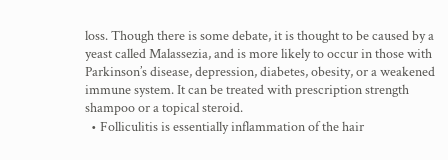loss. Though there is some debate, it is thought to be caused by a yeast called Malassezia, and is more likely to occur in those with Parkinson’s disease, depression, diabetes, obesity, or a weakened immune system. It can be treated with prescription strength shampoo or a topical steroid.
  • Folliculitis is essentially inflammation of the hair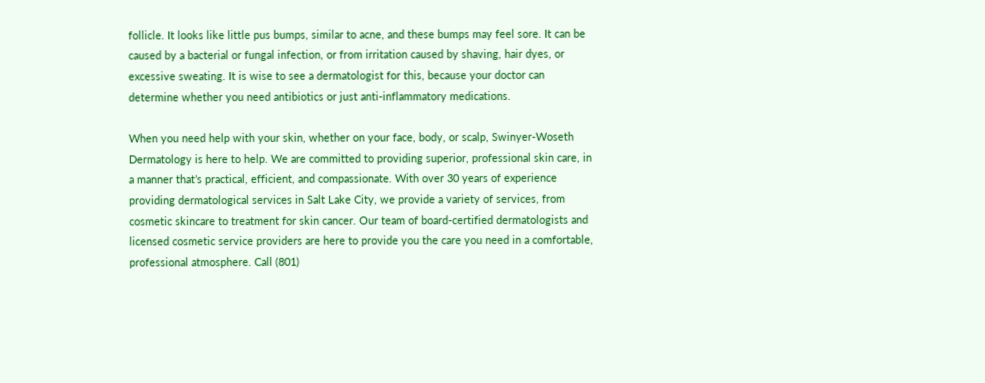follicle. It looks like little pus bumps, similar to acne, and these bumps may feel sore. It can be caused by a bacterial or fungal infection, or from irritation caused by shaving, hair dyes, or excessive sweating. It is wise to see a dermatologist for this, because your doctor can determine whether you need antibiotics or just anti-inflammatory medications.

When you need help with your skin, whether on your face, body, or scalp, Swinyer-Woseth Dermatology is here to help. We are committed to providing superior, professional skin care, in a manner that’s practical, efficient, and compassionate. With over 30 years of experience providing dermatological services in Salt Lake City, we provide a variety of services, from cosmetic skincare to treatment for skin cancer. Our team of board-certified dermatologists and licensed cosmetic service providers are here to provide you the care you need in a comfortable, professional atmosphere. Call (801)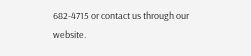682-4715 or contact us through our website.